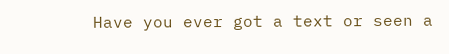Have you ever got a text or seen a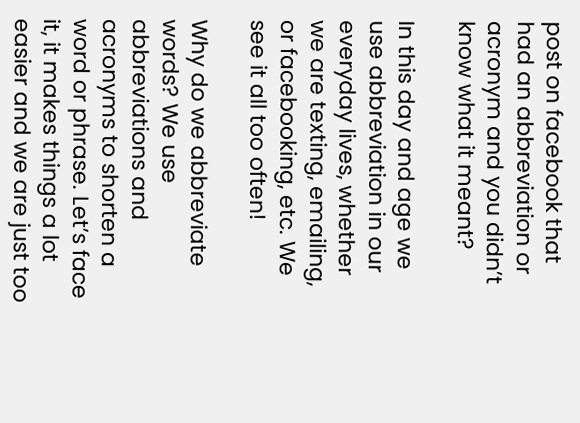post on facebook that had an abbreviation or acronym and you didn’t know what it meant?

In this day and age we use abbreviation in our everyday lives, whether we are texting, emailing, or facebooking, etc. We see it all too often!

Why do we abbreviate words? We use abbreviations and acronyms to shorten a word or phrase. Let’s face it, it makes things a lot easier and we are just too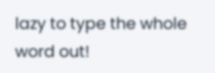lazy to type the whole word out!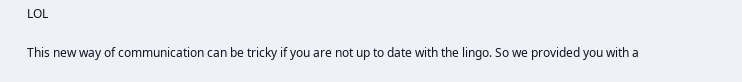LOL

This new way of communication can be tricky if you are not up to date with the lingo. So we provided you with a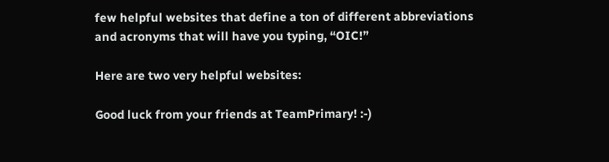few helpful websites that define a ton of different abbreviations and acronyms that will have you typing, “OIC!”

Here are two very helpful websites:

Good luck from your friends at TeamPrimary! :-)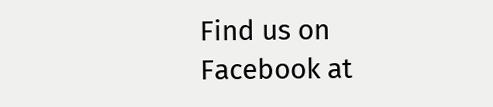Find us on Facebook at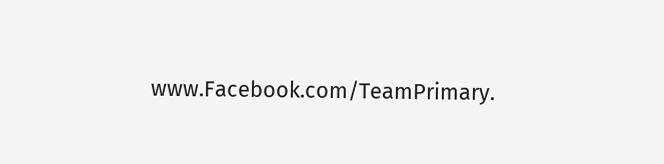www.Facebook.com/TeamPrimary.